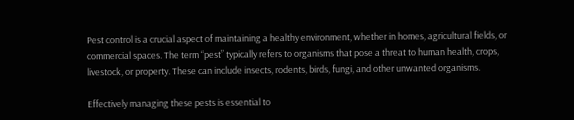Pest control is a crucial aspect of maintaining a healthy environment, whether in homes, agricultural fields, or commercial spaces. The term “pest” typically refers to organisms that pose a threat to human health, crops, livestock, or property. These can include insects, rodents, birds, fungi, and other unwanted organisms.

Effectively managing these pests is essential to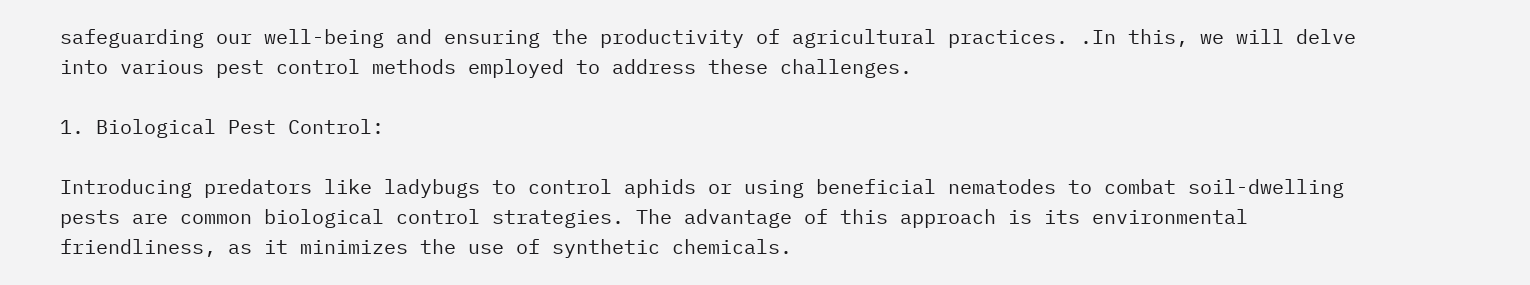safeguarding our well-being and ensuring the productivity of agricultural practices. .In this, we will delve into various pest control methods employed to address these challenges.

1. Biological Pest Control:

Introducing predators like ladybugs to control aphids or using beneficial nematodes to combat soil-dwelling pests are common biological control strategies. The advantage of this approach is its environmental friendliness, as it minimizes the use of synthetic chemicals.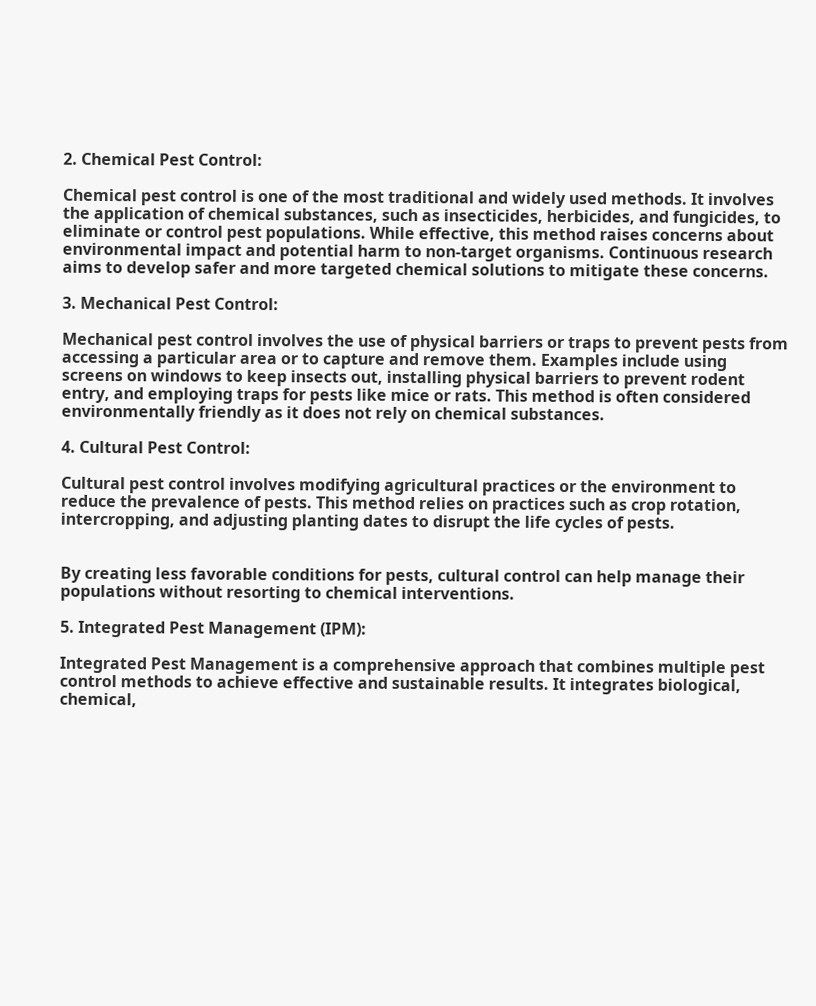2. Chemical Pest Control:

Chemical pest control is one of the most traditional and widely used methods. It involves the application of chemical substances, such as insecticides, herbicides, and fungicides, to eliminate or control pest populations. While effective, this method raises concerns about environmental impact and potential harm to non-target organisms. Continuous research aims to develop safer and more targeted chemical solutions to mitigate these concerns.

3. Mechanical Pest Control:

Mechanical pest control involves the use of physical barriers or traps to prevent pests from accessing a particular area or to capture and remove them. Examples include using screens on windows to keep insects out, installing physical barriers to prevent rodent entry, and employing traps for pests like mice or rats. This method is often considered environmentally friendly as it does not rely on chemical substances.

4. Cultural Pest Control:

Cultural pest control involves modifying agricultural practices or the environment to reduce the prevalence of pests. This method relies on practices such as crop rotation, intercropping, and adjusting planting dates to disrupt the life cycles of pests.


By creating less favorable conditions for pests, cultural control can help manage their populations without resorting to chemical interventions.

5. Integrated Pest Management (IPM):

Integrated Pest Management is a comprehensive approach that combines multiple pest control methods to achieve effective and sustainable results. It integrates biological, chemical,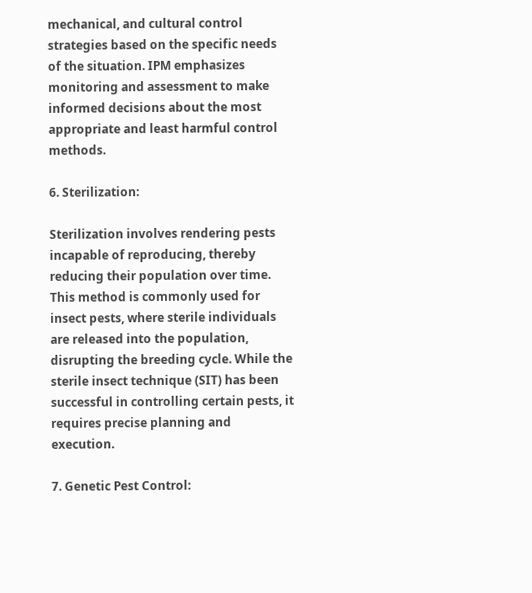mechanical, and cultural control strategies based on the specific needs of the situation. IPM emphasizes monitoring and assessment to make informed decisions about the most appropriate and least harmful control methods.

6. Sterilization:

Sterilization involves rendering pests incapable of reproducing, thereby reducing their population over time. This method is commonly used for insect pests, where sterile individuals are released into the population, disrupting the breeding cycle. While the sterile insect technique (SIT) has been successful in controlling certain pests, it requires precise planning and execution.

7. Genetic Pest Control: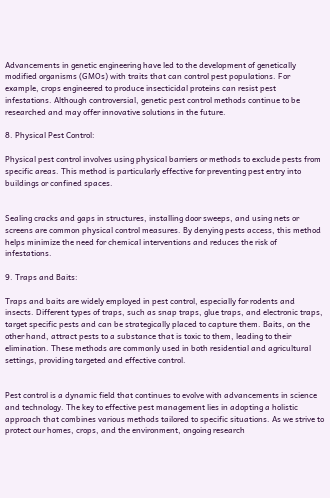Advancements in genetic engineering have led to the development of genetically modified organisms (GMOs) with traits that can control pest populations. For example, crops engineered to produce insecticidal proteins can resist pest infestations. Although controversial, genetic pest control methods continue to be researched and may offer innovative solutions in the future.

8. Physical Pest Control:

Physical pest control involves using physical barriers or methods to exclude pests from specific areas. This method is particularly effective for preventing pest entry into buildings or confined spaces.


Sealing cracks and gaps in structures, installing door sweeps, and using nets or screens are common physical control measures. By denying pests access, this method helps minimize the need for chemical interventions and reduces the risk of infestations.

9. Traps and Baits:

Traps and baits are widely employed in pest control, especially for rodents and insects. Different types of traps, such as snap traps, glue traps, and electronic traps, target specific pests and can be strategically placed to capture them. Baits, on the other hand, attract pests to a substance that is toxic to them, leading to their elimination. These methods are commonly used in both residential and agricultural settings, providing targeted and effective control.


Pest control is a dynamic field that continues to evolve with advancements in science and technology. The key to effective pest management lies in adopting a holistic approach that combines various methods tailored to specific situations. As we strive to protect our homes, crops, and the environment, ongoing research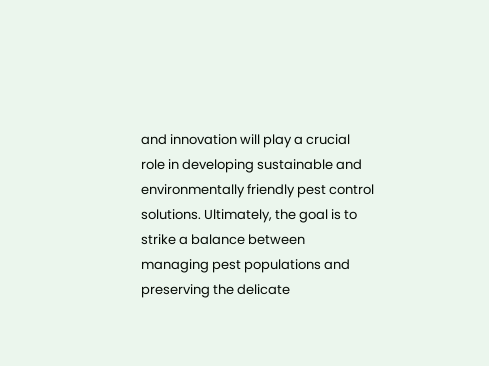and innovation will play a crucial role in developing sustainable and environmentally friendly pest control solutions. Ultimately, the goal is to strike a balance between managing pest populations and preserving the delicate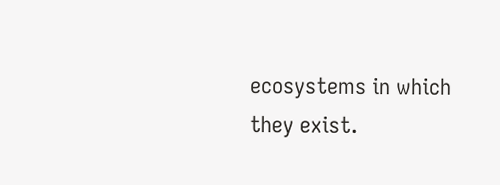ecosystems in which they exist.